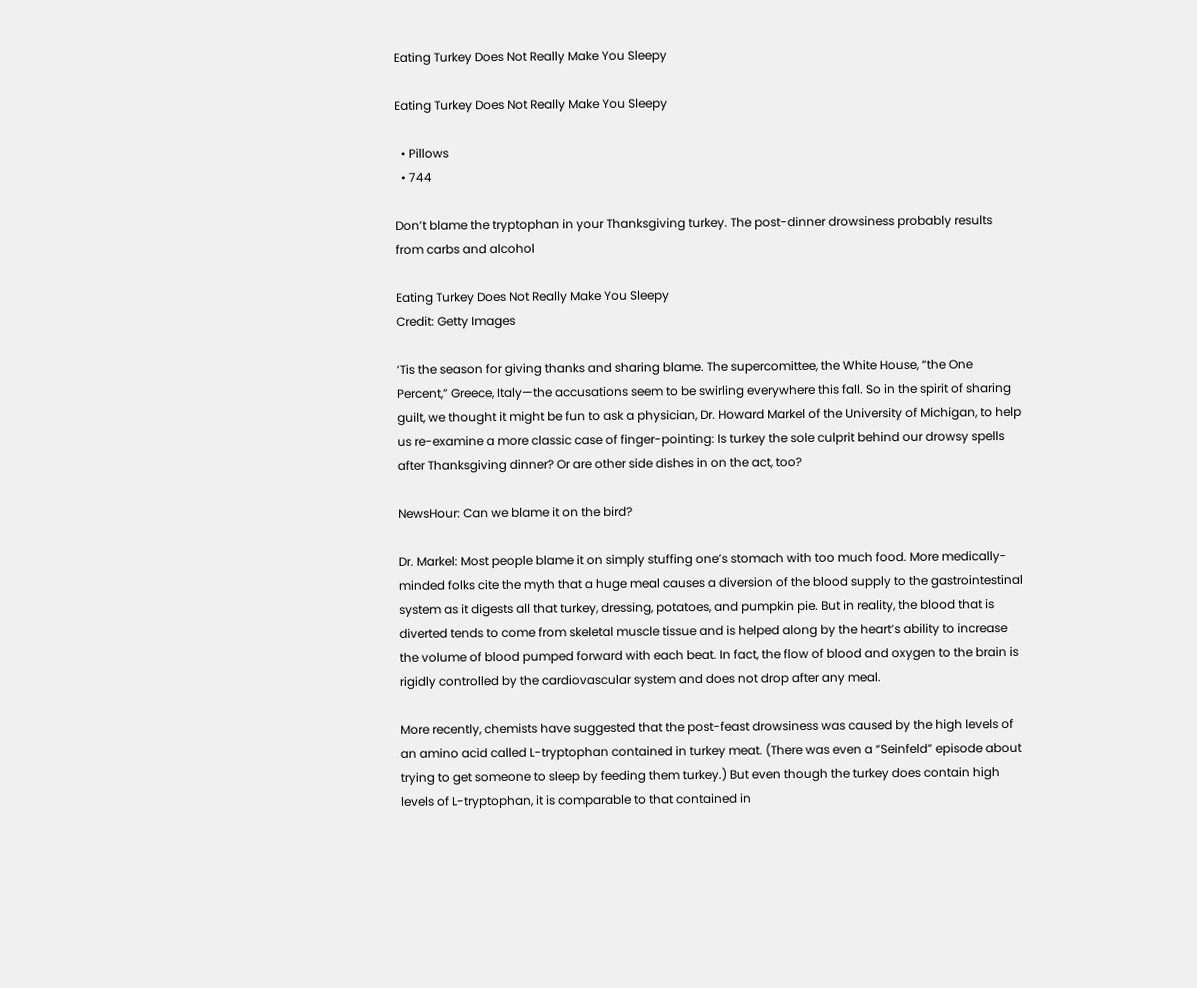Eating Turkey Does Not Really Make You Sleepy

Eating Turkey Does Not Really Make You Sleepy

  • Pillows
  • 744

Don’t blame the tryptophan in your Thanksgiving turkey. The post-dinner drowsiness probably results from carbs and alcohol

Eating Turkey Does Not Really Make You Sleepy
Credit: Getty Images

‘Tis the season for giving thanks and sharing blame. The supercomittee, the White House, “the One Percent,” Greece, Italy—the accusations seem to be swirling everywhere this fall. So in the spirit of sharing guilt, we thought it might be fun to ask a physician, Dr. Howard Markel of the University of Michigan, to help us re-examine a more classic case of finger-pointing: Is turkey the sole culprit behind our drowsy spells after Thanksgiving dinner? Or are other side dishes in on the act, too?

NewsHour: Can we blame it on the bird?

Dr. Markel: Most people blame it on simply stuffing one’s stomach with too much food. More medically-minded folks cite the myth that a huge meal causes a diversion of the blood supply to the gastrointestinal system as it digests all that turkey, dressing, potatoes, and pumpkin pie. But in reality, the blood that is diverted tends to come from skeletal muscle tissue and is helped along by the heart’s ability to increase the volume of blood pumped forward with each beat. In fact, the flow of blood and oxygen to the brain is rigidly controlled by the cardiovascular system and does not drop after any meal.

More recently, chemists have suggested that the post-feast drowsiness was caused by the high levels of an amino acid called L-tryptophan contained in turkey meat. (There was even a “Seinfeld” episode about trying to get someone to sleep by feeding them turkey.) But even though the turkey does contain high levels of L-tryptophan, it is comparable to that contained in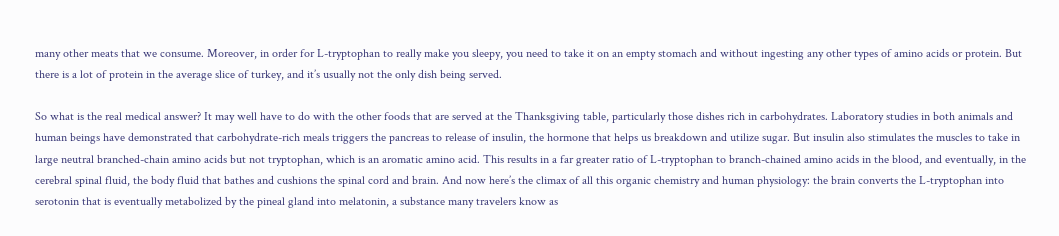many other meats that we consume. Moreover, in order for L-tryptophan to really make you sleepy, you need to take it on an empty stomach and without ingesting any other types of amino acids or protein. But there is a lot of protein in the average slice of turkey, and it’s usually not the only dish being served.

So what is the real medical answer? It may well have to do with the other foods that are served at the Thanksgiving table, particularly those dishes rich in carbohydrates. Laboratory studies in both animals and human beings have demonstrated that carbohydrate-rich meals triggers the pancreas to release of insulin, the hormone that helps us breakdown and utilize sugar. But insulin also stimulates the muscles to take in large neutral branched-chain amino acids but not tryptophan, which is an aromatic amino acid. This results in a far greater ratio of L-tryptophan to branch-chained amino acids in the blood, and eventually, in the cerebral spinal fluid, the body fluid that bathes and cushions the spinal cord and brain. And now here’s the climax of all this organic chemistry and human physiology: the brain converts the L-tryptophan into serotonin that is eventually metabolized by the pineal gland into melatonin, a substance many travelers know as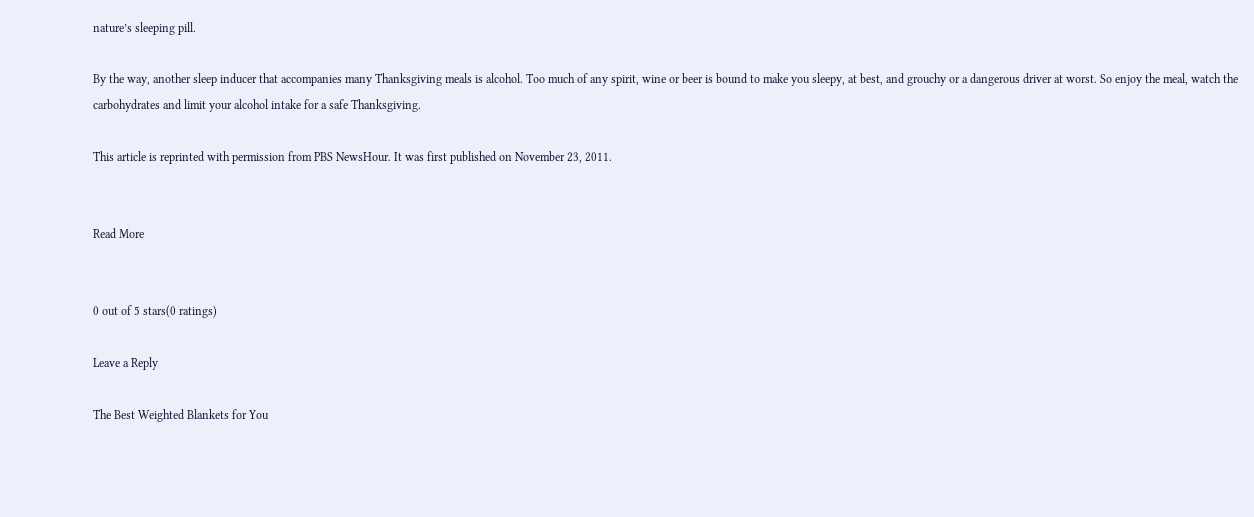nature’s sleeping pill.

By the way, another sleep inducer that accompanies many Thanksgiving meals is alcohol. Too much of any spirit, wine or beer is bound to make you sleepy, at best, and grouchy or a dangerous driver at worst. So enjoy the meal, watch the carbohydrates and limit your alcohol intake for a safe Thanksgiving.

This article is reprinted with permission from PBS NewsHour. It was first published on November 23, 2011.


Read More


0 out of 5 stars(0 ratings)

Leave a Reply

The Best Weighted Blankets for You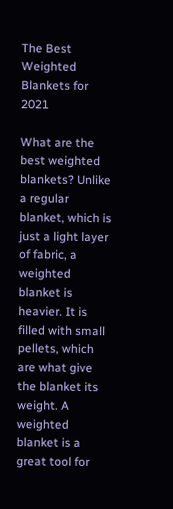The Best Weighted Blankets for 2021

What are the best weighted blankets? Unlike a regular blanket, which is just a light layer of fabric, a weighted blanket is heavier. It is filled with small pellets, which are what give the blanket its weight. A weighted blanket is a great tool for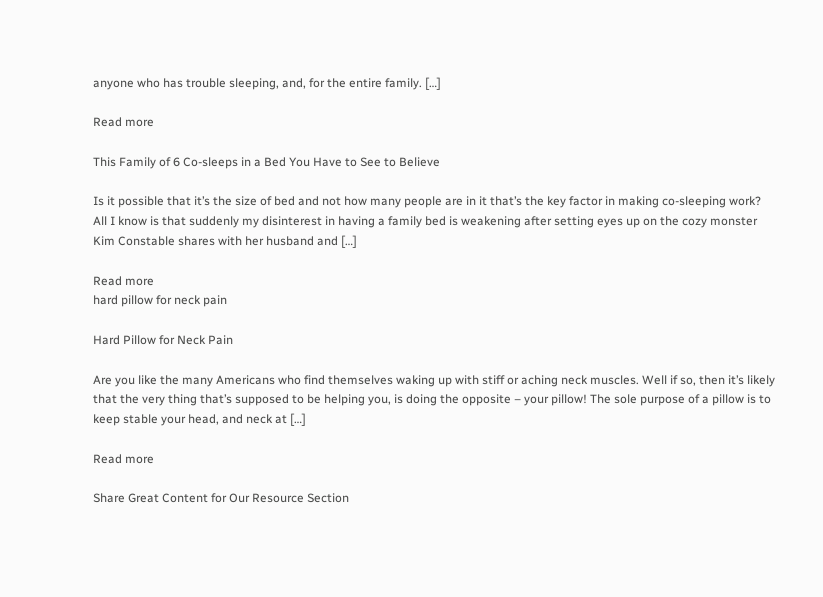anyone who has trouble sleeping, and, for the entire family. […]

Read more

This Family of 6 Co-sleeps in a Bed You Have to See to Believe

Is it possible that it’s the size of bed and not how many people are in it that’s the key factor in making co-sleeping work? All I know is that suddenly my disinterest in having a family bed is weakening after setting eyes up on the cozy monster Kim Constable shares with her husband and […]

Read more
hard pillow for neck pain

Hard Pillow for Neck Pain

Are you like the many Americans who find themselves waking up with stiff or aching neck muscles. Well if so, then it’s likely that the very thing that’s supposed to be helping you, is doing the opposite – your pillow! The sole purpose of a pillow is to keep stable your head, and neck at […]

Read more

Share Great Content for Our Resource Section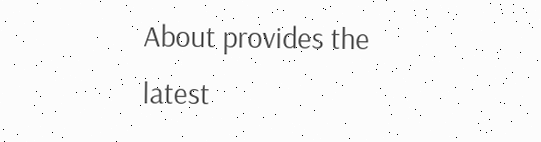About provides the latest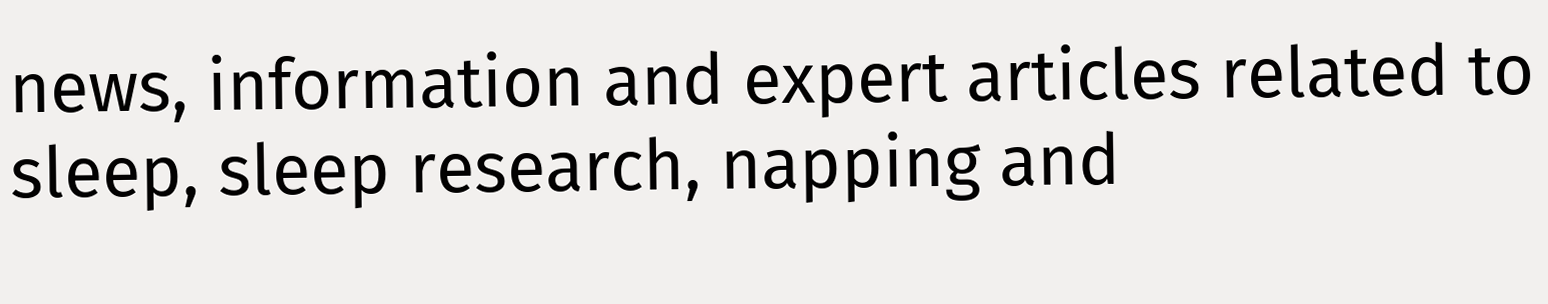news, information and expert articles related to sleep, sleep research, napping and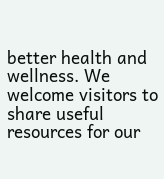better health and wellness. We welcome visitors to share useful resources for our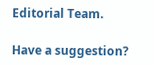Editorial Team.

Have a suggestion?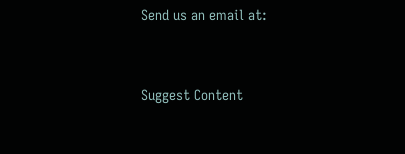Send us an email at:


Suggest Content